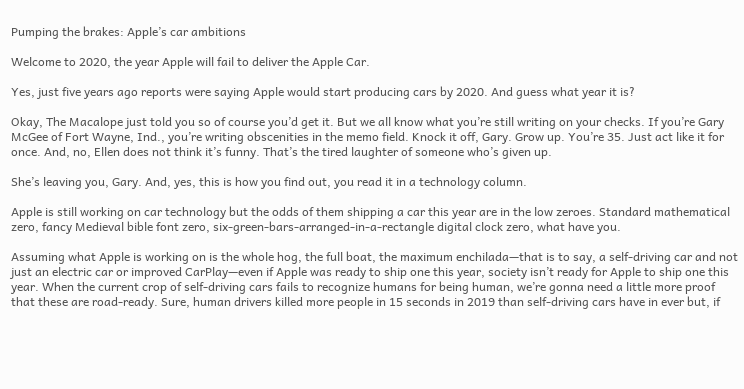Pumping the brakes: Apple’s car ambitions

Welcome to 2020, the year Apple will fail to deliver the Apple Car.

Yes, just five years ago reports were saying Apple would start producing cars by 2020. And guess what year it is?

Okay, The Macalope just told you so of course you’d get it. But we all know what you’re still writing on your checks. If you’re Gary McGee of Fort Wayne, Ind., you’re writing obscenities in the memo field. Knock it off, Gary. Grow up. You’re 35. Just act like it for once. And, no, Ellen does not think it’s funny. That’s the tired laughter of someone who’s given up.

She’s leaving you, Gary. And, yes, this is how you find out, you read it in a technology column.

Apple is still working on car technology but the odds of them shipping a car this year are in the low zeroes. Standard mathematical zero, fancy Medieval bible font zero, six-green-bars-arranged-in-a-rectangle digital clock zero, what have you.

Assuming what Apple is working on is the whole hog, the full boat, the maximum enchilada—that is to say, a self-driving car and not just an electric car or improved CarPlay—even if Apple was ready to ship one this year, society isn’t ready for Apple to ship one this year. When the current crop of self-driving cars fails to recognize humans for being human, we’re gonna need a little more proof that these are road-ready. Sure, human drivers killed more people in 15 seconds in 2019 than self-driving cars have in ever but, if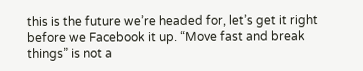this is the future we’re headed for, let’s get it right before we Facebook it up. “Move fast and break things” is not a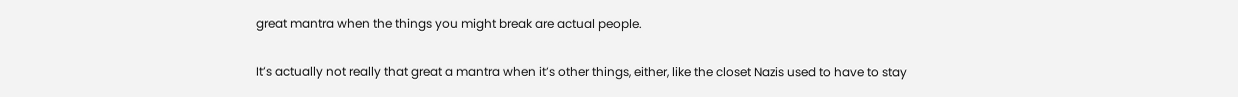great mantra when the things you might break are actual people.

It’s actually not really that great a mantra when it’s other things, either, like the closet Nazis used to have to stay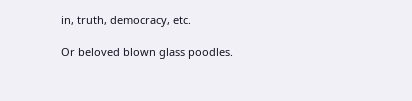in, truth, democracy, etc.

Or beloved blown glass poodles.